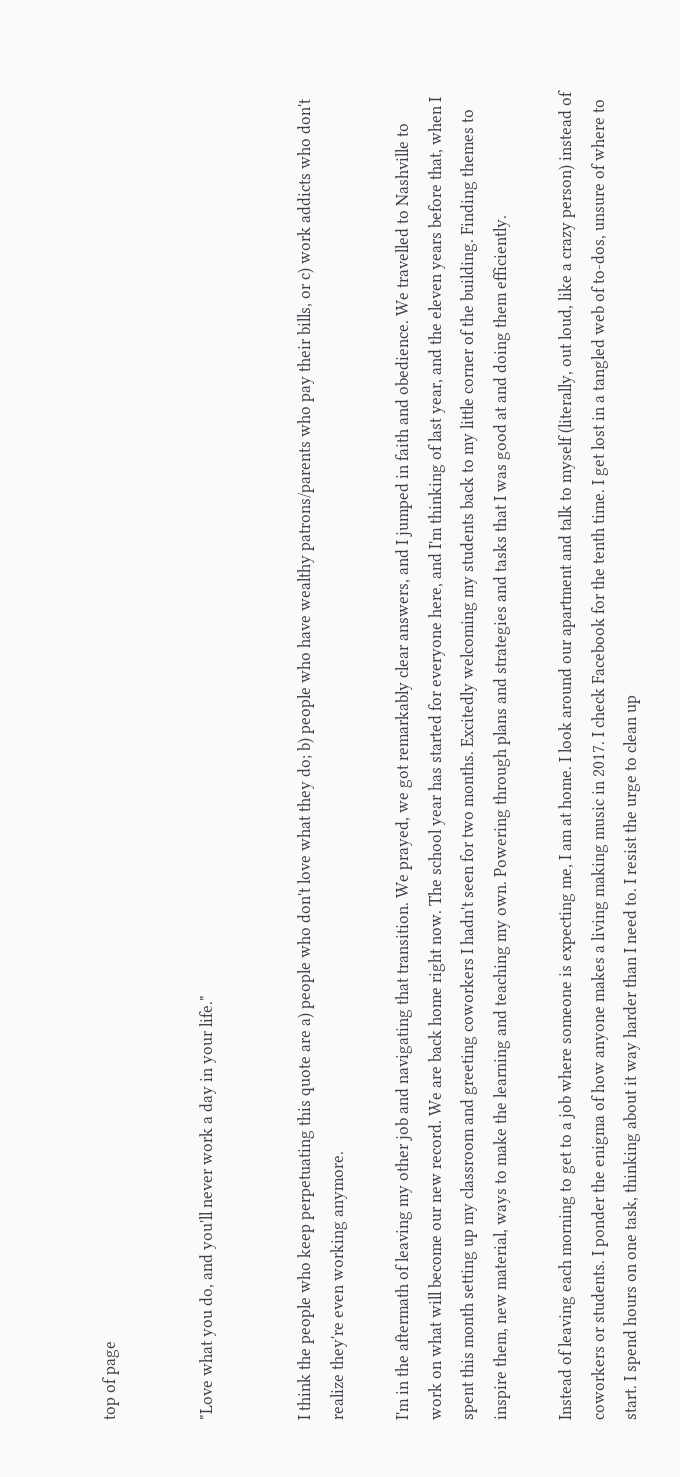top of page


"Love what you do, and you'll never work a day in your life."


I think the people who keep perpetuating this quote are a) people who don't love what they do; b) people who have wealthy patrons/parents who pay their bills, or c) work addicts who don't realize they're even working anymore.

I'm in the aftermath of leaving my other job and navigating that transition. We prayed, we got remarkably clear answers, and I jumped in faith and obedience. We travelled to Nashville to work on what will become our new record. We are back home right now. The school year has started for everyone here, and I'm thinking of last year, and the eleven years before that, when I spent this month setting up my classroom and greeting coworkers I hadn't seen for two months. Excitedly welcoming my students back to my little corner of the building. Finding themes to inspire them, new material, ways to make the learning and teaching my own. Powering through plans and strategies and tasks that I was good at and doing them efficiently.

Instead of leaving each morning to get to a job where someone is expecting me, I am at home. I look around our apartment and talk to myself (literally, out loud, like a crazy person) instead of coworkers or students. I ponder the enigma of how anyone makes a living making music in 2017. I check Facebook for the tenth time. I get lost in a tangled web of to-dos, unsure of where to start. I spend hours on one task, thinking about it way harder than I need to. I resist the urge to clean up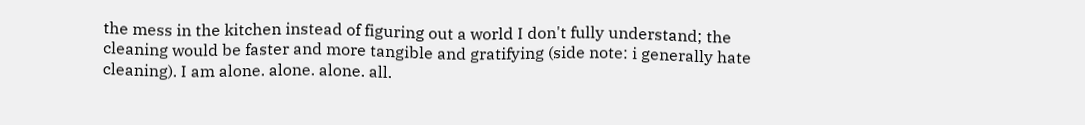the mess in the kitchen instead of figuring out a world I don't fully understand; the cleaning would be faster and more tangible and gratifying (side note: i generally hate cleaning). I am alone. alone. alone. all.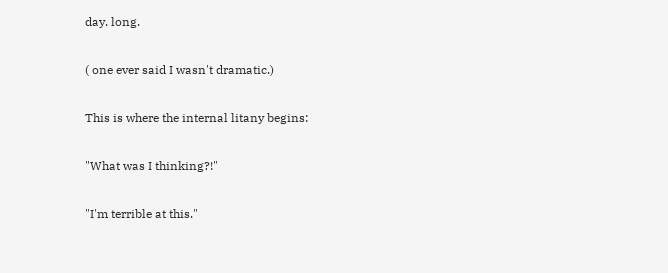day. long.

( one ever said I wasn't dramatic.)

This is where the internal litany begins:

"What was I thinking?!"

"I'm terrible at this."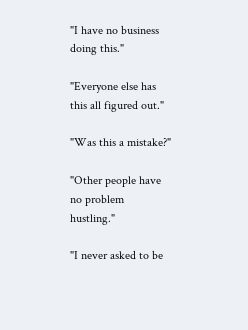"I have no business doing this."

"Everyone else has this all figured out."

"Was this a mistake?"

"Other people have no problem hustling."

"I never asked to be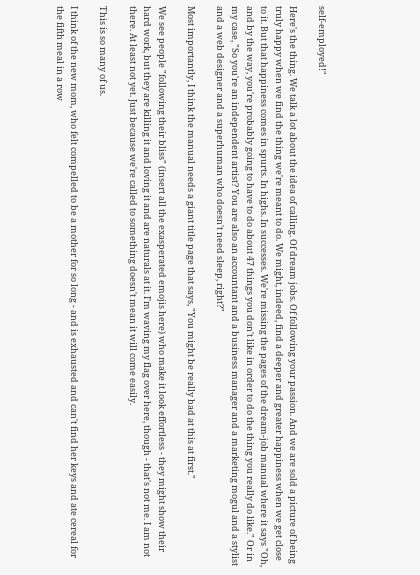self-employed!"

Here's the thing. We talk a lot about the idea of calling. Of dream jobs. Of following your passion. And we are sold a picture of being truly happy when we find the thing we're meant to do. We might, indeed, find a deeper and greater happiness when we get close to it. But that happiness comes in spurts. In highs. In successes. We're missing the pages of the dream-job manual where it says "Oh, and by the way, you're probably going to have to do about 47 things you don't like in order to do the thing you really do like." Or in my case, "So you're an independent artist? You are also an accountant and a business manager and a marketing mogul and a stylist and a web designer and a superhuman who doesn't need sleep, right?"

Most importantly, I think the manual needs a giant title page that says, "You might be really bad at this at first."

We see people "following their bliss" (insert all the exasperated emojis here) who make it look effortless - they might show their hard work, but they are killing it and loving it and are naturals at it. I'm waving my flag over here, though - that's not me. I am not there. At least not yet. Just because we're called to something doesn't mean it will come easily.

This is so many of us.

I think of the new mom, who felt compelled to be a mother for so long - and is exhausted and can't find her keys and ate cereal for the fifth meal in a row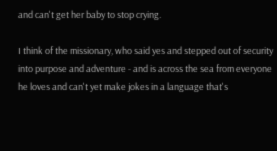and can't get her baby to stop crying.

I think of the missionary, who said yes and stepped out of security into purpose and adventure - and is across the sea from everyone he loves and can't yet make jokes in a language that's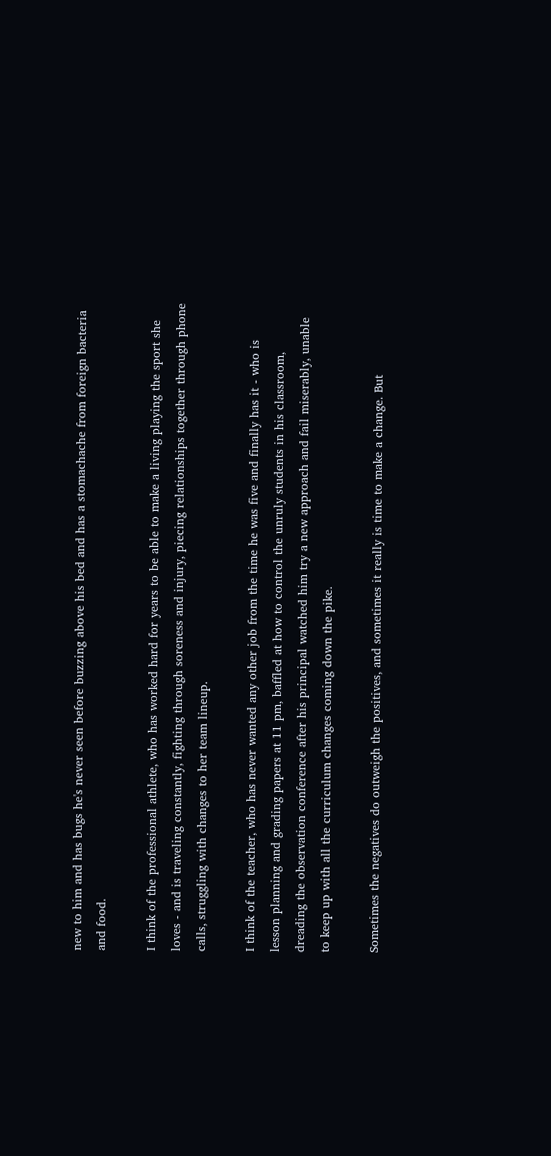new to him and has bugs he's never seen before buzzing above his bed and has a stomachache from foreign bacteria and food.

I think of the professional athlete, who has worked hard for years to be able to make a living playing the sport she loves - and is traveling constantly, fighting through soreness and injury, piecing relationships together through phone calls, struggling with changes to her team lineup.

I think of the teacher, who has never wanted any other job from the time he was five and finally has it - who is lesson planning and grading papers at 11 pm, baffled at how to control the unruly students in his classroom, dreading the observation conference after his principal watched him try a new approach and fail miserably, unable to keep up with all the curriculum changes coming down the pike.

Sometimes the negatives do outweigh the positives, and sometimes it really is time to make a change. But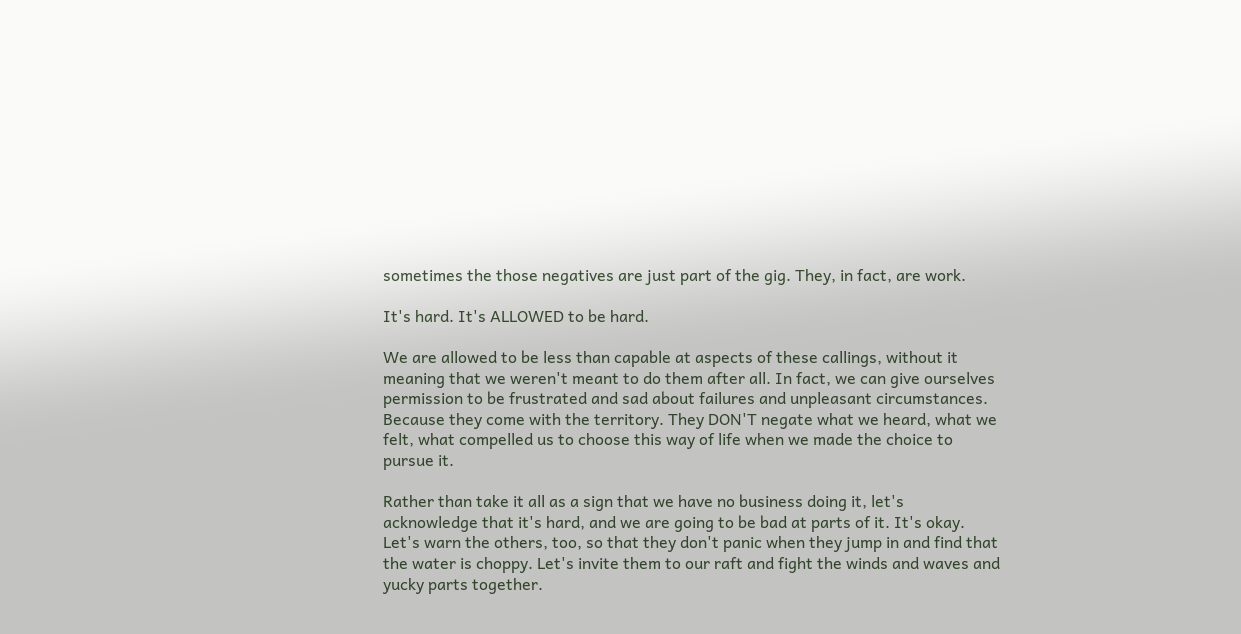sometimes the those negatives are just part of the gig. They, in fact, are work.

It's hard. It's ALLOWED to be hard.

We are allowed to be less than capable at aspects of these callings, without it meaning that we weren't meant to do them after all. In fact, we can give ourselves permission to be frustrated and sad about failures and unpleasant circumstances. Because they come with the territory. They DON'T negate what we heard, what we felt, what compelled us to choose this way of life when we made the choice to pursue it.

Rather than take it all as a sign that we have no business doing it, let's acknowledge that it's hard, and we are going to be bad at parts of it. It's okay. Let's warn the others, too, so that they don't panic when they jump in and find that the water is choppy. Let's invite them to our raft and fight the winds and waves and yucky parts together.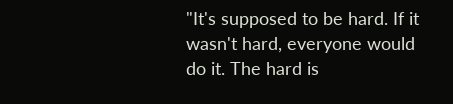"It's supposed to be hard. If it wasn't hard, everyone would do it. The hard is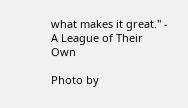what makes it great." - A League of Their Own

Photo by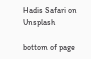Hadis Safari on Unsplash

bottom of page